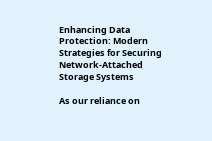Enhancing Data Protection: Modern Strategies for Securing Network-Attached Storage Systems

As our reliance on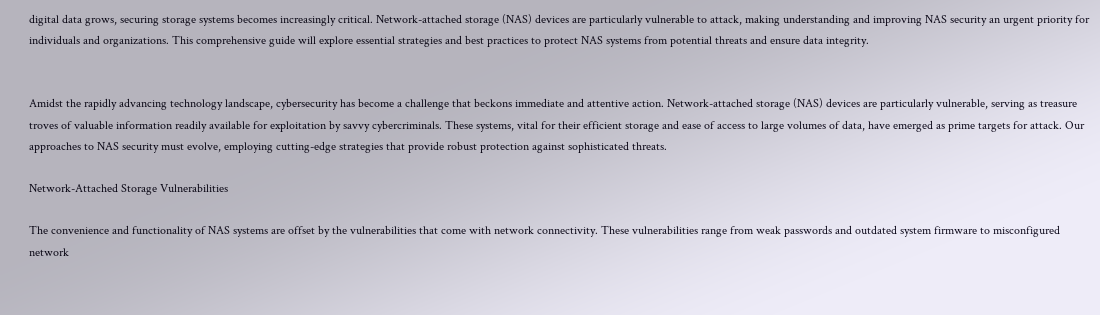digital data grows, securing storage systems becomes increasingly critical. Network-attached storage (NAS) devices are particularly vulnerable to attack, making understanding and improving NAS security an urgent priority for individuals and organizations. This comprehensive guide will explore essential strategies and best practices to protect NAS systems from potential threats and ensure data integrity.


Amidst the rapidly advancing technology landscape, cybersecurity has become a challenge that beckons immediate and attentive action. Network-attached storage (NAS) devices are particularly vulnerable, serving as treasure troves of valuable information readily available for exploitation by savvy cybercriminals. These systems, vital for their efficient storage and ease of access to large volumes of data, have emerged as prime targets for attack. Our approaches to NAS security must evolve, employing cutting-edge strategies that provide robust protection against sophisticated threats.

Network-Attached Storage Vulnerabilities

The convenience and functionality of NAS systems are offset by the vulnerabilities that come with network connectivity. These vulnerabilities range from weak passwords and outdated system firmware to misconfigured network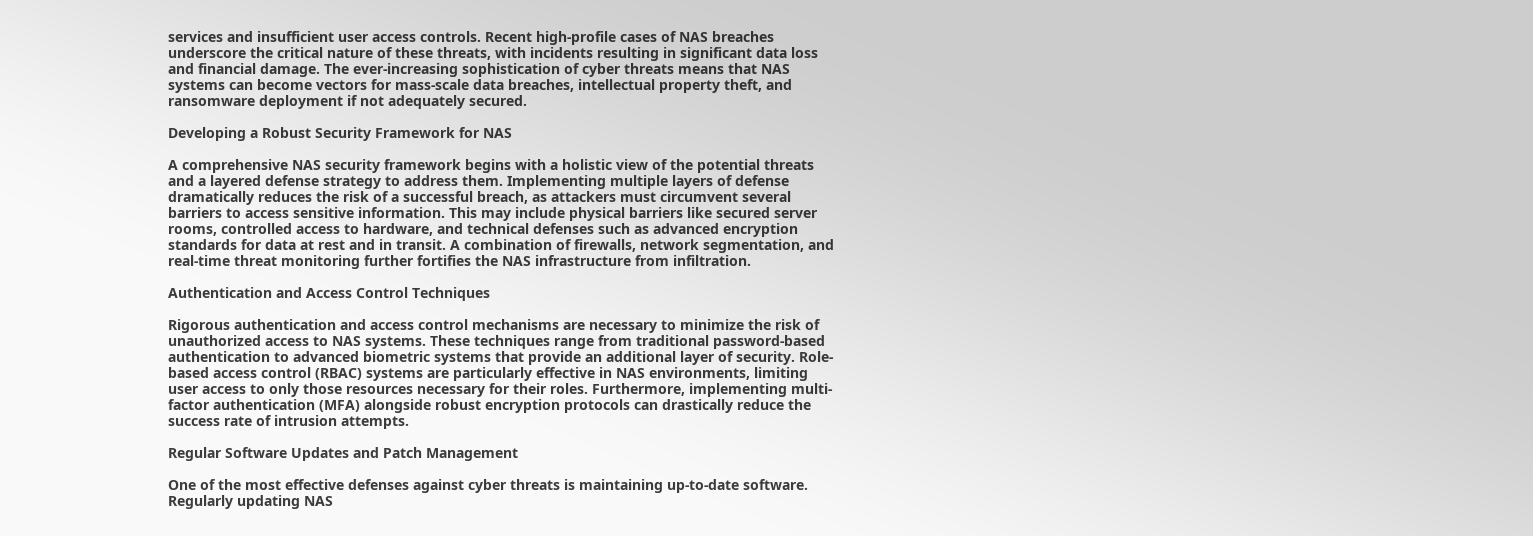services and insufficient user access controls. Recent high-profile cases of NAS breaches underscore the critical nature of these threats, with incidents resulting in significant data loss and financial damage. The ever-increasing sophistication of cyber threats means that NAS systems can become vectors for mass-scale data breaches, intellectual property theft, and ransomware deployment if not adequately secured.

Developing a Robust Security Framework for NAS

A comprehensive NAS security framework begins with a holistic view of the potential threats and a layered defense strategy to address them. Implementing multiple layers of defense dramatically reduces the risk of a successful breach, as attackers must circumvent several barriers to access sensitive information. This may include physical barriers like secured server rooms, controlled access to hardware, and technical defenses such as advanced encryption standards for data at rest and in transit. A combination of firewalls, network segmentation, and real-time threat monitoring further fortifies the NAS infrastructure from infiltration.

Authentication and Access Control Techniques

Rigorous authentication and access control mechanisms are necessary to minimize the risk of unauthorized access to NAS systems. These techniques range from traditional password-based authentication to advanced biometric systems that provide an additional layer of security. Role-based access control (RBAC) systems are particularly effective in NAS environments, limiting user access to only those resources necessary for their roles. Furthermore, implementing multi-factor authentication (MFA) alongside robust encryption protocols can drastically reduce the success rate of intrusion attempts.

Regular Software Updates and Patch Management

One of the most effective defenses against cyber threats is maintaining up-to-date software. Regularly updating NAS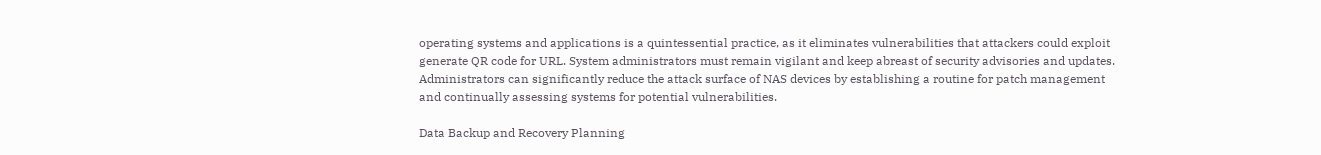operating systems and applications is a quintessential practice, as it eliminates vulnerabilities that attackers could exploit generate QR code for URL. System administrators must remain vigilant and keep abreast of security advisories and updates. Administrators can significantly reduce the attack surface of NAS devices by establishing a routine for patch management and continually assessing systems for potential vulnerabilities.

Data Backup and Recovery Planning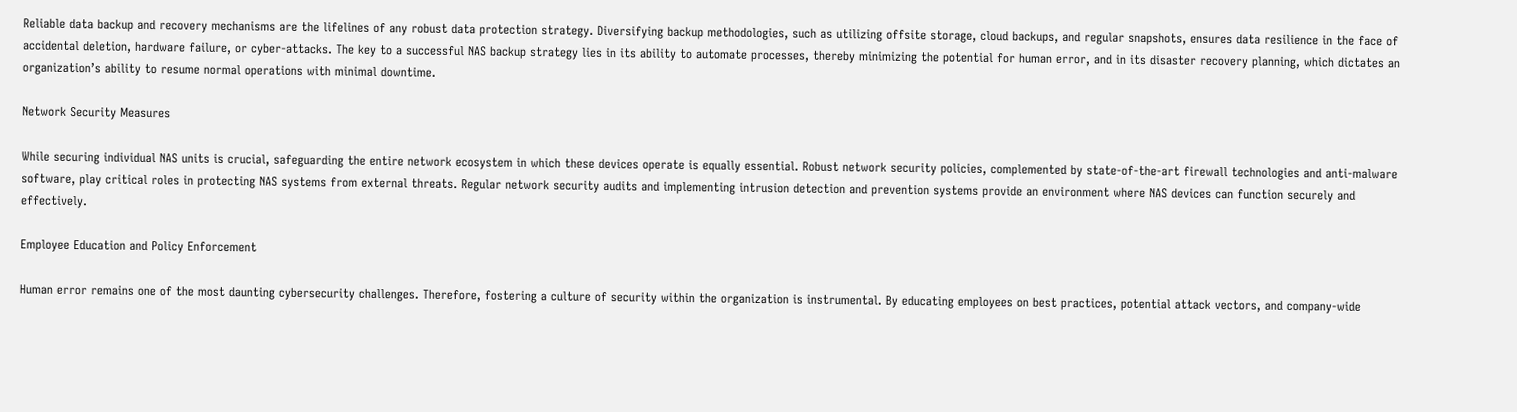Reliable data backup and recovery mechanisms are the lifelines of any robust data protection strategy. Diversifying backup methodologies, such as utilizing offsite storage, cloud backups, and regular snapshots, ensures data resilience in the face of accidental deletion, hardware failure, or cyber-attacks. The key to a successful NAS backup strategy lies in its ability to automate processes, thereby minimizing the potential for human error, and in its disaster recovery planning, which dictates an organization’s ability to resume normal operations with minimal downtime.

Network Security Measures

While securing individual NAS units is crucial, safeguarding the entire network ecosystem in which these devices operate is equally essential. Robust network security policies, complemented by state-of-the-art firewall technologies and anti-malware software, play critical roles in protecting NAS systems from external threats. Regular network security audits and implementing intrusion detection and prevention systems provide an environment where NAS devices can function securely and effectively.

Employee Education and Policy Enforcement

Human error remains one of the most daunting cybersecurity challenges. Therefore, fostering a culture of security within the organization is instrumental. By educating employees on best practices, potential attack vectors, and company-wide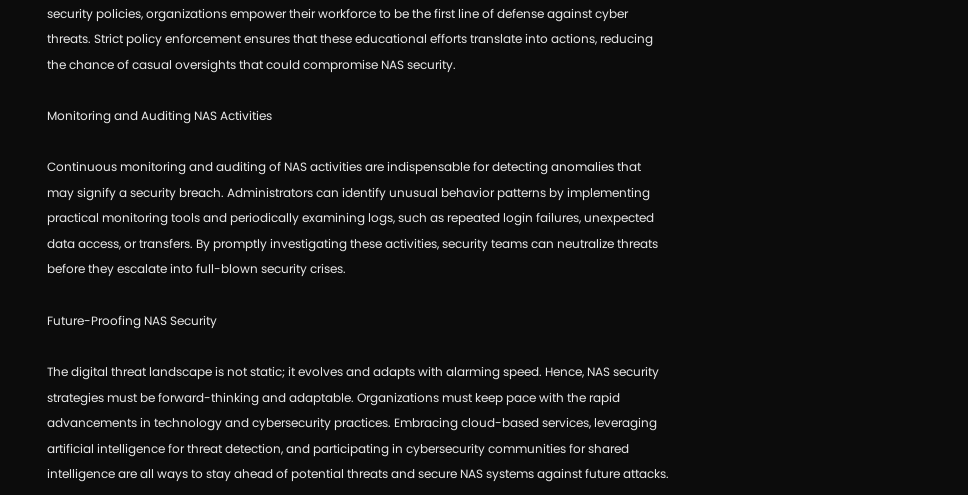security policies, organizations empower their workforce to be the first line of defense against cyber threats. Strict policy enforcement ensures that these educational efforts translate into actions, reducing the chance of casual oversights that could compromise NAS security.

Monitoring and Auditing NAS Activities

Continuous monitoring and auditing of NAS activities are indispensable for detecting anomalies that may signify a security breach. Administrators can identify unusual behavior patterns by implementing practical monitoring tools and periodically examining logs, such as repeated login failures, unexpected data access, or transfers. By promptly investigating these activities, security teams can neutralize threats before they escalate into full-blown security crises.

Future-Proofing NAS Security

The digital threat landscape is not static; it evolves and adapts with alarming speed. Hence, NAS security strategies must be forward-thinking and adaptable. Organizations must keep pace with the rapid advancements in technology and cybersecurity practices. Embracing cloud-based services, leveraging artificial intelligence for threat detection, and participating in cybersecurity communities for shared intelligence are all ways to stay ahead of potential threats and secure NAS systems against future attacks.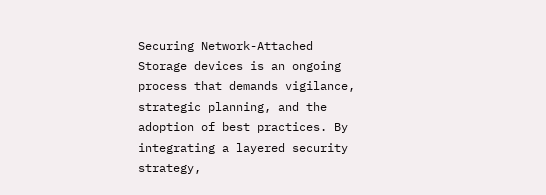Securing Network-Attached Storage devices is an ongoing process that demands vigilance, strategic planning, and the adoption of best practices. By integrating a layered security strategy,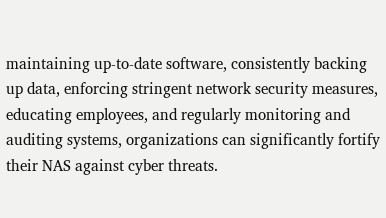maintaining up-to-date software, consistently backing up data, enforcing stringent network security measures, educating employees, and regularly monitoring and auditing systems, organizations can significantly fortify their NAS against cyber threats.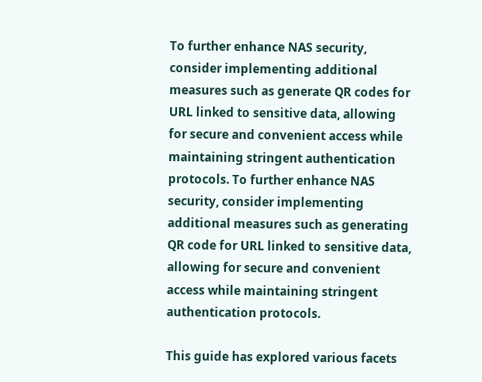To further enhance NAS security, consider implementing additional measures such as generate QR codes for URL linked to sensitive data, allowing for secure and convenient access while maintaining stringent authentication protocols. To further enhance NAS security, consider implementing additional measures such as generating QR code for URL linked to sensitive data, allowing for secure and convenient access while maintaining stringent authentication protocols.

This guide has explored various facets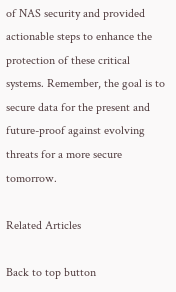of NAS security and provided actionable steps to enhance the protection of these critical systems. Remember, the goal is to secure data for the present and future-proof against evolving threats for a more secure tomorrow.

Related Articles

Back to top button